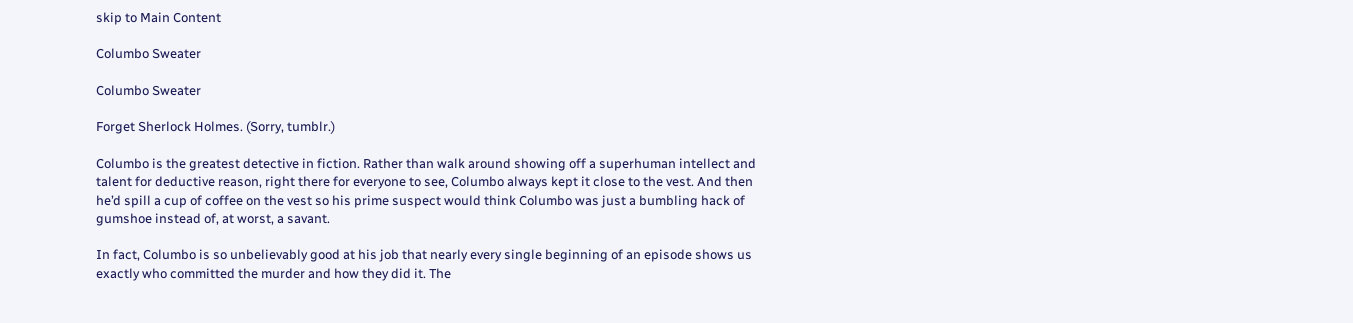skip to Main Content

Columbo Sweater

Columbo Sweater

Forget Sherlock Holmes. (Sorry, tumblr.)

Columbo is the greatest detective in fiction. Rather than walk around showing off a superhuman intellect and talent for deductive reason, right there for everyone to see, Columbo always kept it close to the vest. And then he’d spill a cup of coffee on the vest so his prime suspect would think Columbo was just a bumbling hack of gumshoe instead of, at worst, a savant.

In fact, Columbo is so unbelievably good at his job that nearly every single beginning of an episode shows us exactly who committed the murder and how they did it. The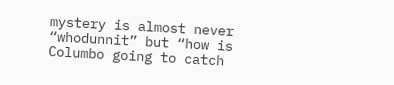mystery is almost never “whodunnit” but “how is Columbo going to catch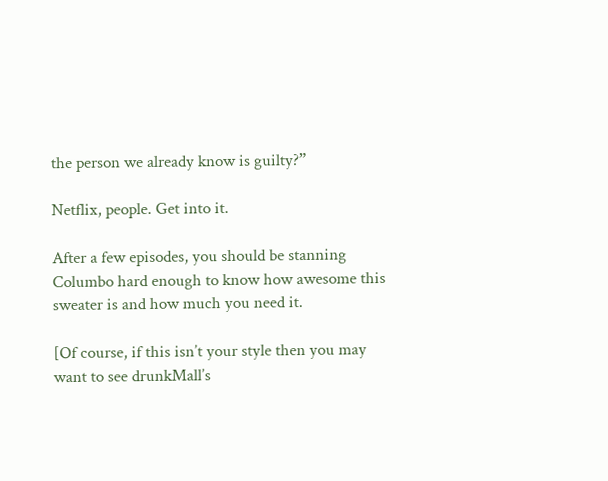the person we already know is guilty?”

Netflix, people. Get into it.

After a few episodes, you should be stanning Columbo hard enough to know how awesome this sweater is and how much you need it.

[Of course, if this isn’t your style then you may want to see drunkMall’s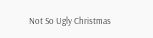Not So Ugly Christmas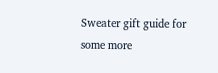Sweater gift guide for some more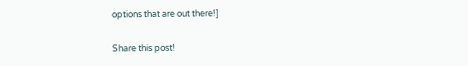options that are out there!]

Share this post!